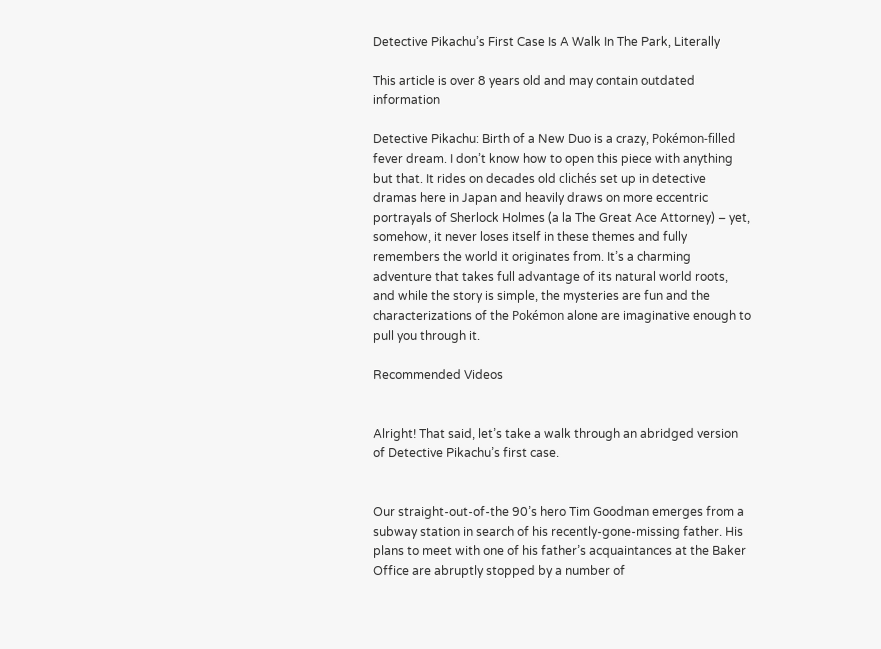Detective Pikachu’s First Case Is A Walk In The Park, Literally

This article is over 8 years old and may contain outdated information

Detective Pikachu: Birth of a New Duo is a crazy, Pokémon-filled fever dream. I don’t know how to open this piece with anything but that. It rides on decades old clichés set up in detective dramas here in Japan and heavily draws on more eccentric portrayals of Sherlock Holmes (a la The Great Ace Attorney) – yet, somehow, it never loses itself in these themes and fully remembers the world it originates from. It’s a charming adventure that takes full advantage of its natural world roots, and while the story is simple, the mysteries are fun and the characterizations of the Pokémon alone are imaginative enough to pull you through it.

Recommended Videos


Alright! That said, let’s take a walk through an abridged version of Detective Pikachu’s first case.


Our straight-out-of-the 90’s hero Tim Goodman emerges from a subway station in search of his recently-gone-missing father. His plans to meet with one of his father’s acquaintances at the Baker Office are abruptly stopped by a number of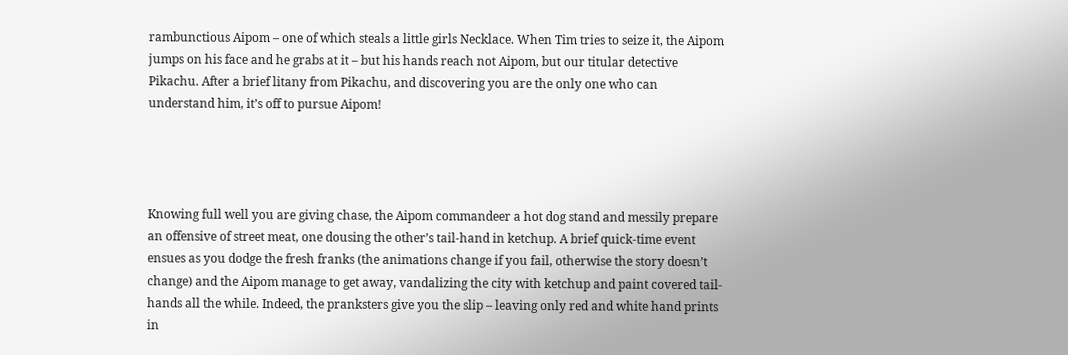rambunctious Aipom – one of which steals a little girls Necklace. When Tim tries to seize it, the Aipom jumps on his face and he grabs at it – but his hands reach not Aipom, but our titular detective Pikachu. After a brief litany from Pikachu, and discovering you are the only one who can understand him, it’s off to pursue Aipom!




Knowing full well you are giving chase, the Aipom commandeer a hot dog stand and messily prepare an offensive of street meat, one dousing the other’s tail-hand in ketchup. A brief quick-time event ensues as you dodge the fresh franks (the animations change if you fail, otherwise the story doesn’t change) and the Aipom manage to get away, vandalizing the city with ketchup and paint covered tail-hands all the while. Indeed, the pranksters give you the slip – leaving only red and white hand prints in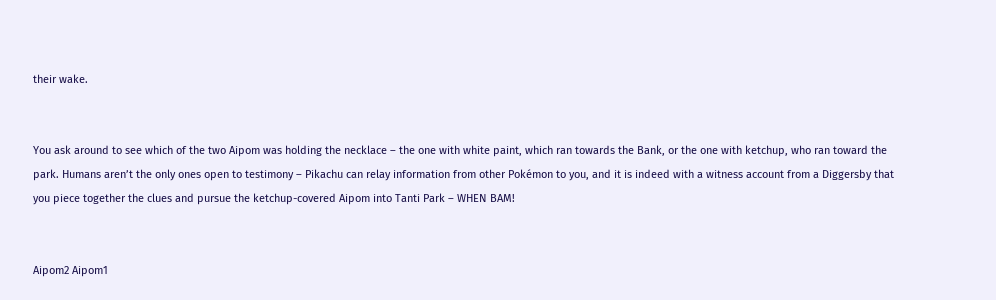their wake.


You ask around to see which of the two Aipom was holding the necklace – the one with white paint, which ran towards the Bank, or the one with ketchup, who ran toward the park. Humans aren’t the only ones open to testimony – Pikachu can relay information from other Pokémon to you, and it is indeed with a witness account from a Diggersby that you piece together the clues and pursue the ketchup-covered Aipom into Tanti Park – WHEN BAM!


Aipom2 Aipom1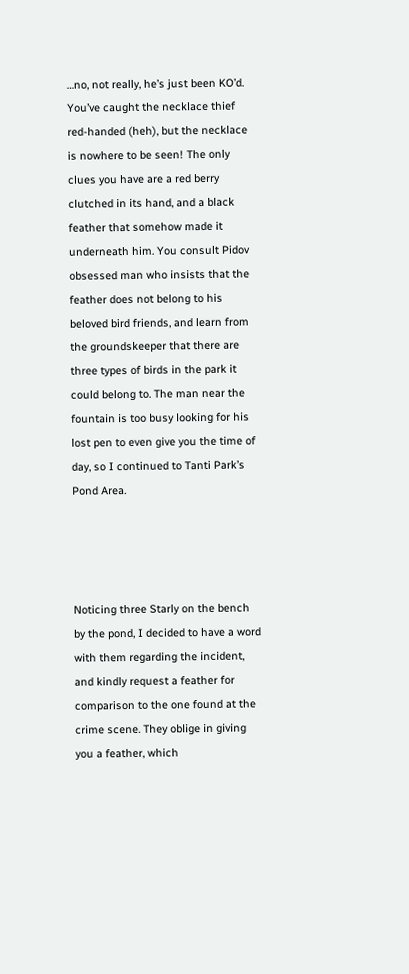…no, not really, he’s just been KO’d. You’ve caught the necklace thief red-handed (heh), but the necklace is nowhere to be seen! The only clues you have are a red berry clutched in its hand, and a black feather that somehow made it underneath him. You consult Pidov obsessed man who insists that the feather does not belong to his beloved bird friends, and learn from the groundskeeper that there are three types of birds in the park it could belong to. The man near the fountain is too busy looking for his lost pen to even give you the time of day, so I continued to Tanti Park’s Pond Area.




Noticing three Starly on the bench by the pond, I decided to have a word with them regarding the incident, and kindly request a feather for comparison to the one found at the crime scene. They oblige in giving you a feather, which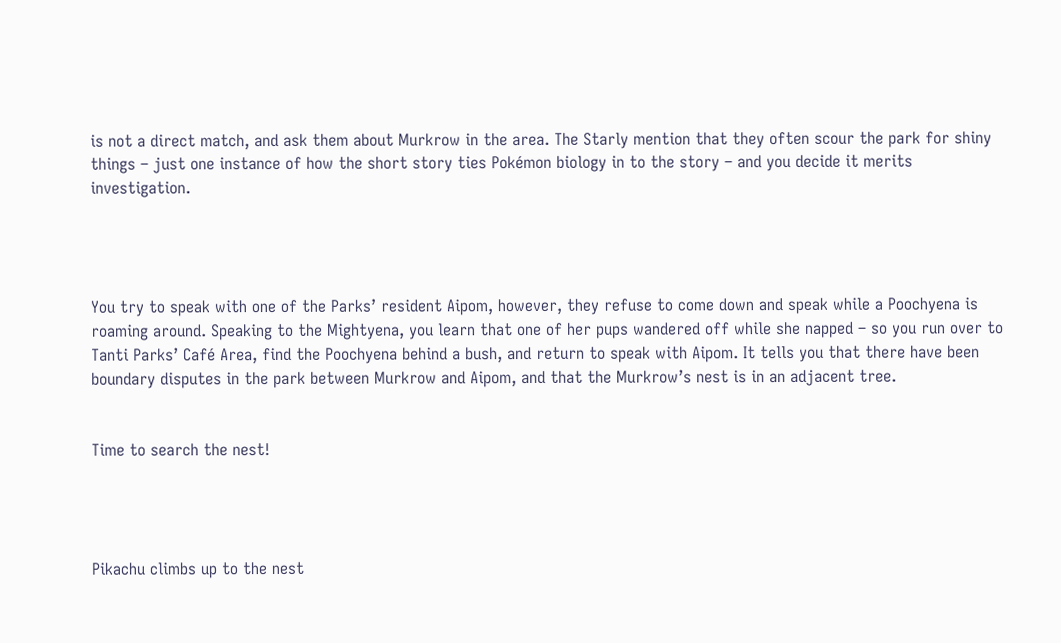is not a direct match, and ask them about Murkrow in the area. The Starly mention that they often scour the park for shiny things – just one instance of how the short story ties Pokémon biology in to the story – and you decide it merits investigation.




You try to speak with one of the Parks’ resident Aipom, however, they refuse to come down and speak while a Poochyena is roaming around. Speaking to the Mightyena, you learn that one of her pups wandered off while she napped – so you run over to Tanti Parks’ Café Area, find the Poochyena behind a bush, and return to speak with Aipom. It tells you that there have been boundary disputes in the park between Murkrow and Aipom, and that the Murkrow’s nest is in an adjacent tree.


Time to search the nest!




Pikachu climbs up to the nest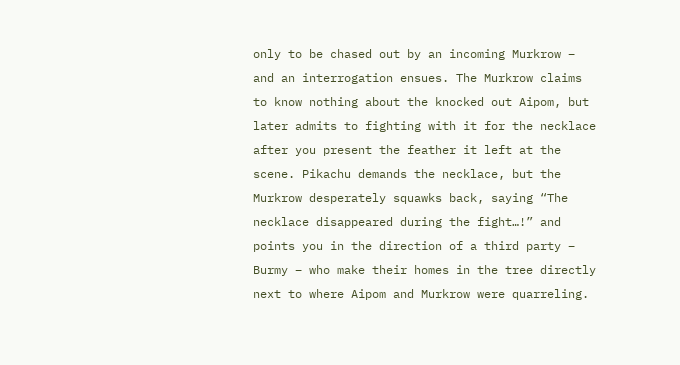only to be chased out by an incoming Murkrow – and an interrogation ensues. The Murkrow claims to know nothing about the knocked out Aipom, but later admits to fighting with it for the necklace after you present the feather it left at the scene. Pikachu demands the necklace, but the Murkrow desperately squawks back, saying “The necklace disappeared during the fight…!” and points you in the direction of a third party – Burmy – who make their homes in the tree directly next to where Aipom and Murkrow were quarreling.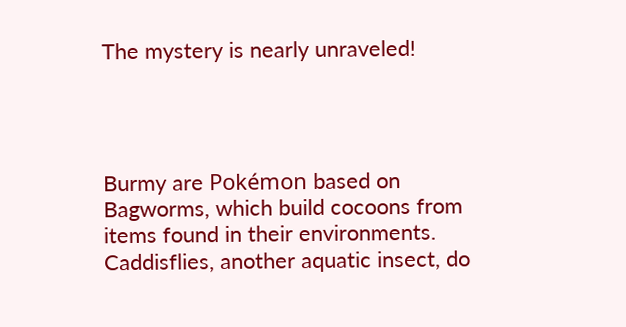The mystery is nearly unraveled!




Burmy are Pokémon based on Bagworms, which build cocoons from items found in their environments. Caddisflies, another aquatic insect, do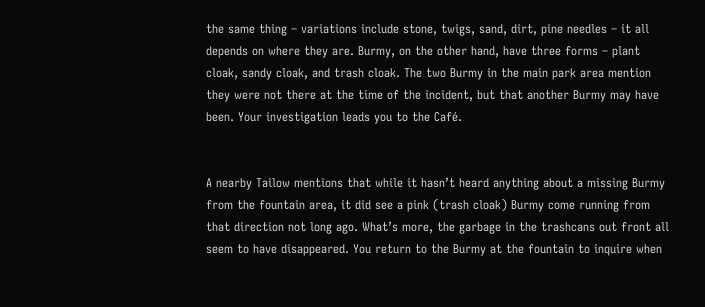the same thing – variations include stone, twigs, sand, dirt, pine needles – it all depends on where they are. Burmy, on the other hand, have three forms – plant cloak, sandy cloak, and trash cloak. The two Burmy in the main park area mention they were not there at the time of the incident, but that another Burmy may have been. Your investigation leads you to the Café.


A nearby Tailow mentions that while it hasn’t heard anything about a missing Burmy from the fountain area, it did see a pink (trash cloak) Burmy come running from that direction not long ago. What’s more, the garbage in the trashcans out front all seem to have disappeared. You return to the Burmy at the fountain to inquire when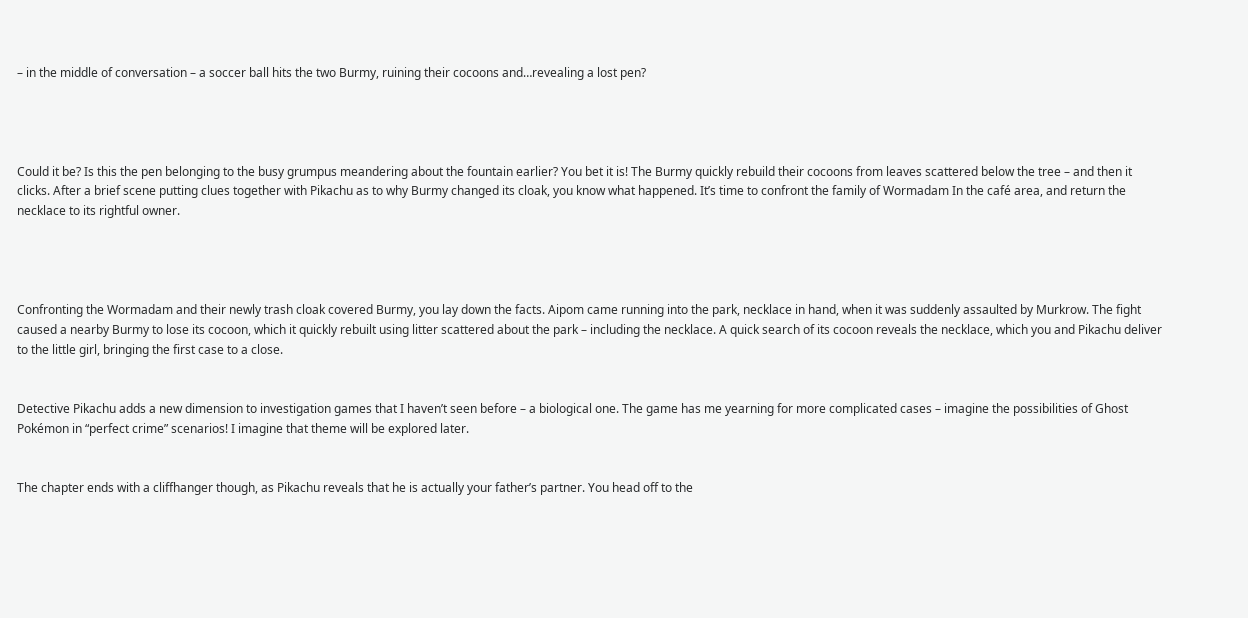– in the middle of conversation – a soccer ball hits the two Burmy, ruining their cocoons and…revealing a lost pen?




Could it be? Is this the pen belonging to the busy grumpus meandering about the fountain earlier? You bet it is! The Burmy quickly rebuild their cocoons from leaves scattered below the tree – and then it clicks. After a brief scene putting clues together with Pikachu as to why Burmy changed its cloak, you know what happened. It’s time to confront the family of Wormadam In the café area, and return the necklace to its rightful owner.




Confronting the Wormadam and their newly trash cloak covered Burmy, you lay down the facts. Aipom came running into the park, necklace in hand, when it was suddenly assaulted by Murkrow. The fight caused a nearby Burmy to lose its cocoon, which it quickly rebuilt using litter scattered about the park – including the necklace. A quick search of its cocoon reveals the necklace, which you and Pikachu deliver to the little girl, bringing the first case to a close.


Detective Pikachu adds a new dimension to investigation games that I haven’t seen before – a biological one. The game has me yearning for more complicated cases – imagine the possibilities of Ghost Pokémon in “perfect crime” scenarios! I imagine that theme will be explored later.


The chapter ends with a cliffhanger though, as Pikachu reveals that he is actually your father’s partner. You head off to the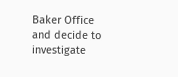Baker Office and decide to investigate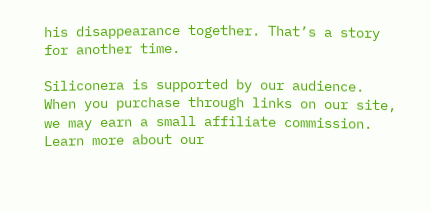his disappearance together. That’s a story for another time.

Siliconera is supported by our audience. When you purchase through links on our site, we may earn a small affiliate commission. Learn more about our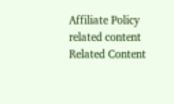Affiliate Policy
related content
Related Content